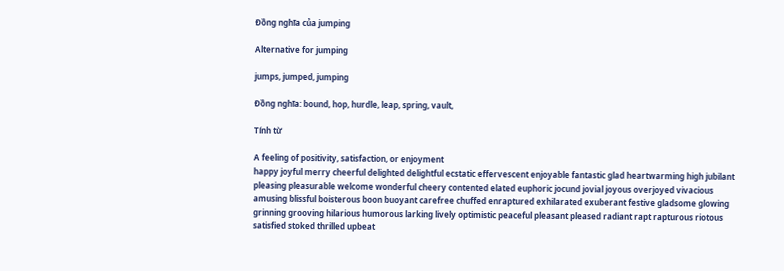Đồng nghĩa của jumping

Alternative for jumping

jumps, jumped, jumping

Đồng nghĩa: bound, hop, hurdle, leap, spring, vault,

Tính từ

A feeling of positivity, satisfaction, or enjoyment
happy joyful merry cheerful delighted delightful ecstatic effervescent enjoyable fantastic glad heartwarming high jubilant pleasing pleasurable welcome wonderful cheery contented elated euphoric jocund jovial joyous overjoyed vivacious amusing blissful boisterous boon buoyant carefree chuffed enraptured exhilarated exuberant festive gladsome glowing grinning grooving hilarious humorous larking lively optimistic peaceful pleasant pleased radiant rapt rapturous riotous satisfied stoked thrilled upbeat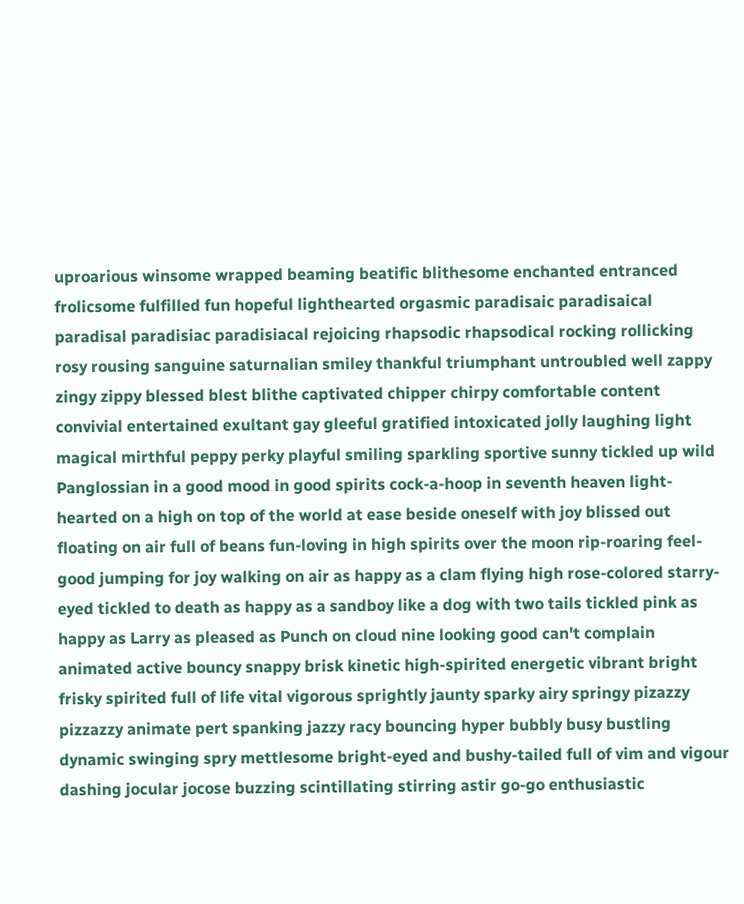uproarious winsome wrapped beaming beatific blithesome enchanted entranced frolicsome fulfilled fun hopeful lighthearted orgasmic paradisaic paradisaical paradisal paradisiac paradisiacal rejoicing rhapsodic rhapsodical rocking rollicking rosy rousing sanguine saturnalian smiley thankful triumphant untroubled well zappy zingy zippy blessed blest blithe captivated chipper chirpy comfortable content convivial entertained exultant gay gleeful gratified intoxicated jolly laughing light magical mirthful peppy perky playful smiling sparkling sportive sunny tickled up wild Panglossian in a good mood in good spirits cock-a-hoop in seventh heaven light-hearted on a high on top of the world at ease beside oneself with joy blissed out floating on air full of beans fun-loving in high spirits over the moon rip-roaring feel-good jumping for joy walking on air as happy as a clam flying high rose-colored starry-eyed tickled to death as happy as a sandboy like a dog with two tails tickled pink as happy as Larry as pleased as Punch on cloud nine looking good can't complain animated active bouncy snappy brisk kinetic high-spirited energetic vibrant bright frisky spirited full of life vital vigorous sprightly jaunty sparky airy springy pizazzy pizzazzy animate pert spanking jazzy racy bouncing hyper bubbly busy bustling dynamic swinging spry mettlesome bright-eyed and bushy-tailed full of vim and vigour dashing jocular jocose buzzing scintillating stirring astir go-go enthusiastic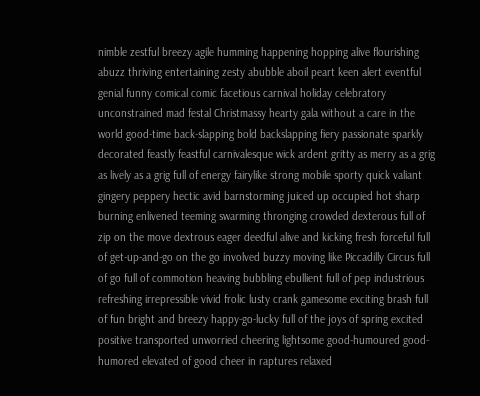nimble zestful breezy agile humming happening hopping alive flourishing abuzz thriving entertaining zesty abubble aboil peart keen alert eventful genial funny comical comic facetious carnival holiday celebratory unconstrained mad festal Christmassy hearty gala without a care in the world good-time back-slapping bold backslapping fiery passionate sparkly decorated feastly feastful carnivalesque wick ardent gritty as merry as a grig as lively as a grig full of energy fairylike strong mobile sporty quick valiant gingery peppery hectic avid barnstorming juiced up occupied hot sharp burning enlivened teeming swarming thronging crowded dexterous full of zip on the move dextrous eager deedful alive and kicking fresh forceful full of get-up-and-go on the go involved buzzy moving like Piccadilly Circus full of go full of commotion heaving bubbling ebullient full of pep industrious refreshing irrepressible vivid frolic lusty crank gamesome exciting brash full of fun bright and breezy happy-go-lucky full of the joys of spring excited positive transported unworried cheering lightsome good-humoured good-humored elevated of good cheer in raptures relaxed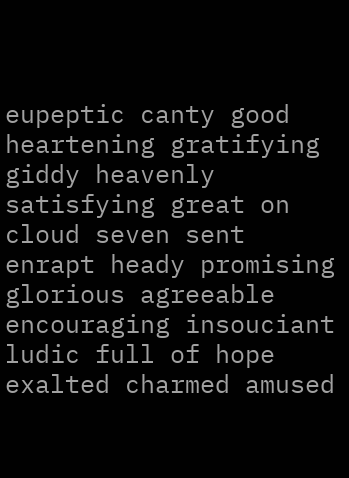eupeptic canty good heartening gratifying giddy heavenly satisfying great on cloud seven sent enrapt heady promising glorious agreeable encouraging insouciant ludic full of hope exalted charmed amused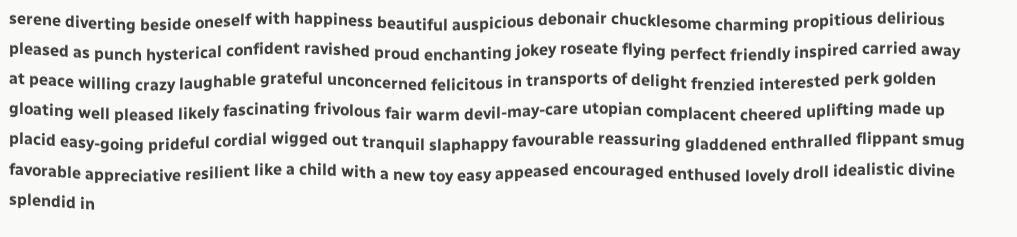serene diverting beside oneself with happiness beautiful auspicious debonair chucklesome charming propitious delirious pleased as punch hysterical confident ravished proud enchanting jokey roseate flying perfect friendly inspired carried away at peace willing crazy laughable grateful unconcerned felicitous in transports of delight frenzied interested perk golden gloating well pleased likely fascinating frivolous fair warm devil-may-care utopian complacent cheered uplifting made up placid easy-going prideful cordial wigged out tranquil slaphappy favourable reassuring gladdened enthralled flippant smug favorable appreciative resilient like a child with a new toy easy appeased encouraged enthused lovely droll idealistic divine splendid in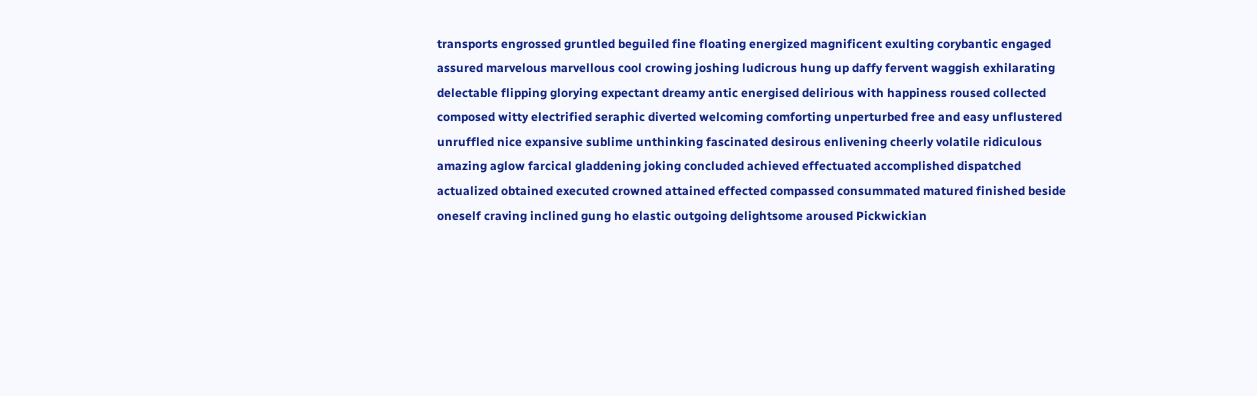transports engrossed gruntled beguiled fine floating energized magnificent exulting corybantic engaged assured marvelous marvellous cool crowing joshing ludicrous hung up daffy fervent waggish exhilarating delectable flipping glorying expectant dreamy antic energised delirious with happiness roused collected composed witty electrified seraphic diverted welcoming comforting unperturbed free and easy unflustered unruffled nice expansive sublime unthinking fascinated desirous enlivening cheerly volatile ridiculous amazing aglow farcical gladdening joking concluded achieved effectuated accomplished dispatched actualized obtained executed crowned attained effected compassed consummated matured finished beside oneself craving inclined gung ho elastic outgoing delightsome aroused Pickwickian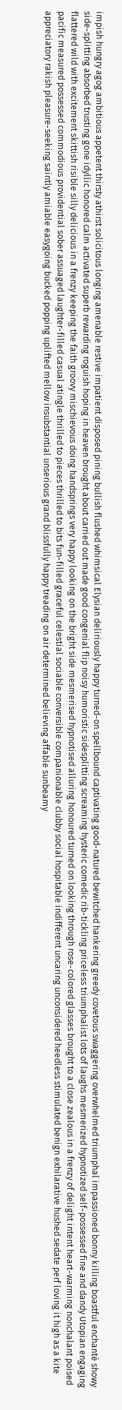impish hungry agog ambitious appetent thirsty athirst solicitous longing amenable restive impatient disposed pining bullish flushed whimsical Elysian deliriously happy turned-on spellbound captivating good-natured bewitched hankering greedy covetous swaggering overwhelmed triumphal impassioned bonny killing boastful enchanté showy side-splitting absorbed trusting gone idyllic honored calm activated superb rewarding roguish hoping in heaven brought about carried out made good congenial flip noisy humoristic sidesplitting screaming hysteric comedic rib-tickling priceless triumphalist lots of laughs mesmerized hypnotized self-possessed fine and dandy Utopian engaging flattered wild with excitement skittish risible silly delicious in a frenzy keeping the faith groovy mischievous doing handsprings very happy looking on the bright side mesmerised hypnotised alluring honoured turned on looking through rose-colored glasses brought to a close zealous in a frenzy of delight intent heart-warming nonchalant poised pacific measured possessed commodious providential sober assuaged laughter-filled casual atingle thrilled to pieces thrilled to bits fun-filled graceful celestial sociable conversible companionable clubby social hospitable indifferent uncaring unconsidered heedless stimulated benign exhilarative hushed sedate perf loving it high as a kite appreciatory rakish pleasure-seeking saintly amiable easygoing bucked popping uplifted mellow insubstantial unserious grand blissfully happy treading on air determined believing affable sunbeamy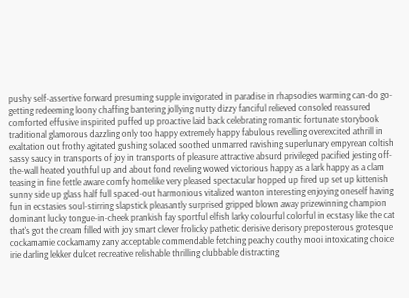pushy self-assertive forward presuming supple invigorated in paradise in rhapsodies warming can-do go-getting redeeming loony chaffing bantering jollying nutty dizzy fanciful relieved consoled reassured comforted effusive inspirited puffed up proactive laid back celebrating romantic fortunate storybook traditional glamorous dazzling only too happy extremely happy fabulous revelling overexcited athrill in exaltation out frothy agitated gushing solaced soothed unmarred ravishing superlunary empyrean coltish sassy saucy in transports of joy in transports of pleasure attractive absurd privileged pacified jesting off-the-wall heated youthful up and about fond reveling wowed victorious happy as a lark happy as a clam teasing in fine fettle aware comfy homelike very pleased spectacular hopped up fired up set up kittenish sunny side up glass half full spaced-out harmonious vitalized wanton interesting enjoying oneself having fun in ecstasies soul-stirring slapstick pleasantly surprised gripped blown away prizewinning champion dominant lucky tongue-in-cheek prankish fay sportful elfish larky colourful colorful in ecstasy like the cat that's got the cream filled with joy smart clever frolicky pathetic derisive derisory preposterous grotesque cockamamie cockamamy zany acceptable commendable fetching peachy couthy mooi intoxicating choice irie darling lekker dulcet recreative relishable thrilling clubbable distracting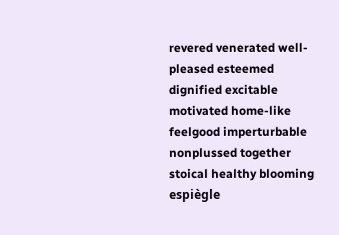revered venerated well-pleased esteemed dignified excitable motivated home-like feelgood imperturbable nonplussed together stoical healthy blooming espiègle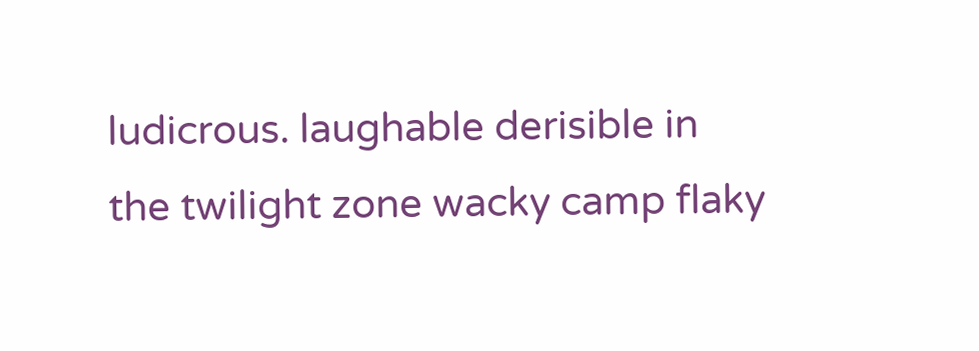ludicrous. laughable derisible in the twilight zone wacky camp flaky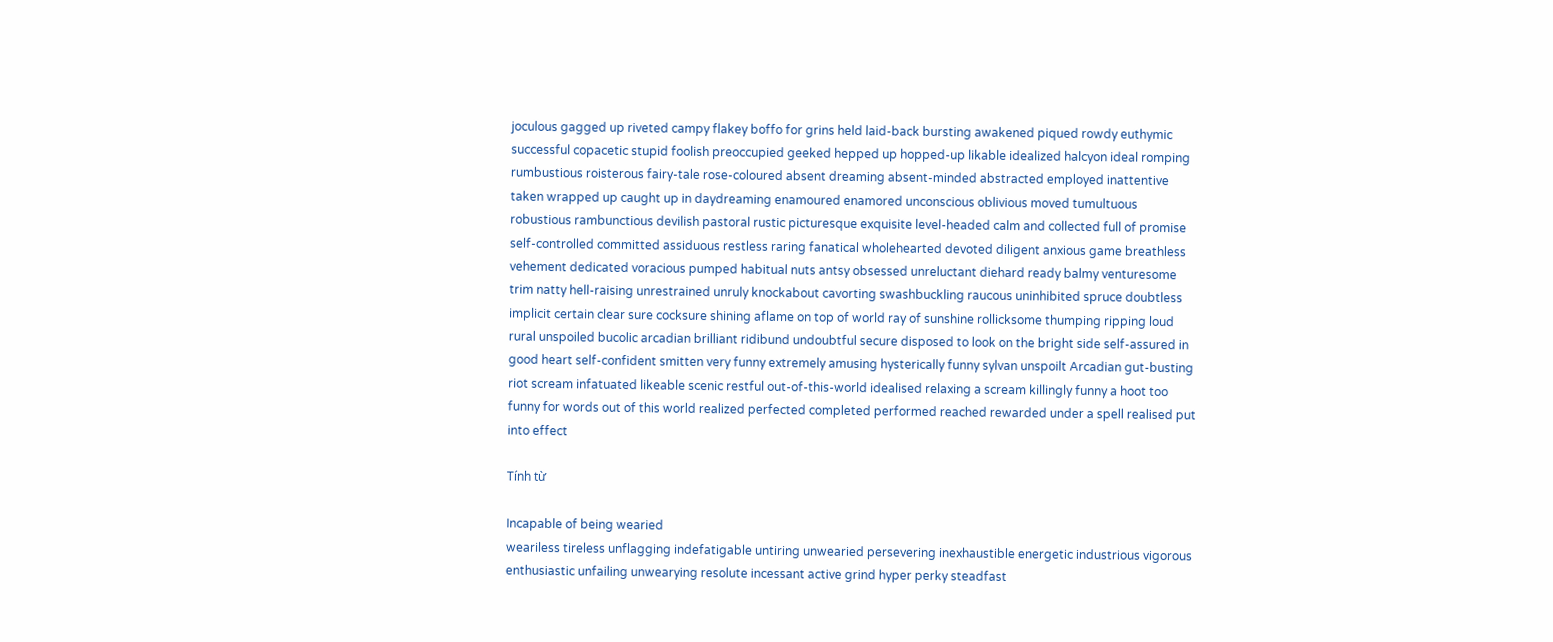joculous gagged up riveted campy flakey boffo for grins held laid-back bursting awakened piqued rowdy euthymic successful copacetic stupid foolish preoccupied geeked hepped up hopped-up likable idealized halcyon ideal romping rumbustious roisterous fairy-tale rose-coloured absent dreaming absent-minded abstracted employed inattentive taken wrapped up caught up in daydreaming enamoured enamored unconscious oblivious moved tumultuous robustious rambunctious devilish pastoral rustic picturesque exquisite level-headed calm and collected full of promise self-controlled committed assiduous restless raring fanatical wholehearted devoted diligent anxious game breathless vehement dedicated voracious pumped habitual nuts antsy obsessed unreluctant diehard ready balmy venturesome trim natty hell-raising unrestrained unruly knockabout cavorting swashbuckling raucous uninhibited spruce doubtless implicit certain clear sure cocksure shining aflame on top of world ray of sunshine rollicksome thumping ripping loud rural unspoiled bucolic arcadian brilliant ridibund undoubtful secure disposed to look on the bright side self-assured in good heart self-confident smitten very funny extremely amusing hysterically funny sylvan unspoilt Arcadian gut-busting riot scream infatuated likeable scenic restful out-of-this-world idealised relaxing a scream killingly funny a hoot too funny for words out of this world realized perfected completed performed reached rewarded under a spell realised put into effect

Tính từ

Incapable of being wearied
weariless tireless unflagging indefatigable untiring unwearied persevering inexhaustible energetic industrious vigorous enthusiastic unfailing unwearying resolute incessant active grind hyper perky steadfast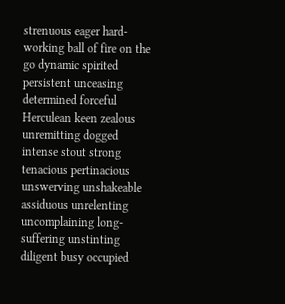strenuous eager hard-working ball of fire on the go dynamic spirited persistent unceasing determined forceful Herculean keen zealous unremitting dogged intense stout strong tenacious pertinacious unswerving unshakeable assiduous unrelenting uncomplaining long-suffering unstinting diligent busy occupied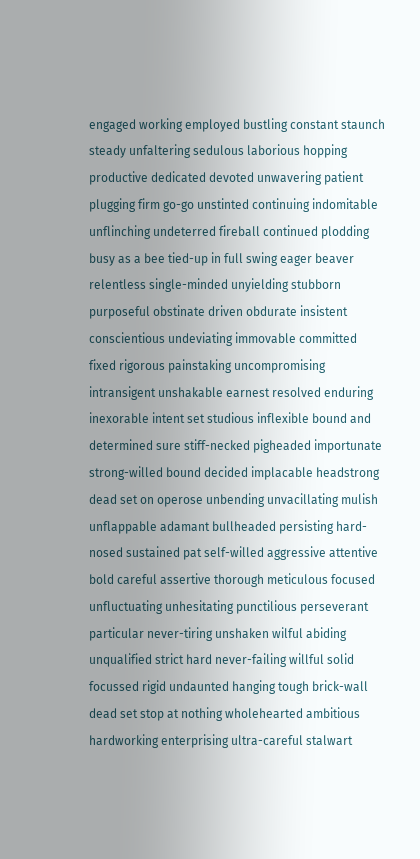engaged working employed bustling constant staunch steady unfaltering sedulous laborious hopping productive dedicated devoted unwavering patient plugging firm go-go unstinted continuing indomitable unflinching undeterred fireball continued plodding busy as a bee tied-up in full swing eager beaver relentless single-minded unyielding stubborn purposeful obstinate driven obdurate insistent conscientious undeviating immovable committed fixed rigorous painstaking uncompromising intransigent unshakable earnest resolved enduring inexorable intent set studious inflexible bound and determined sure stiff-necked pigheaded importunate strong-willed bound decided implacable headstrong dead set on operose unbending unvacillating mulish unflappable adamant bullheaded persisting hard-nosed sustained pat self-willed aggressive attentive bold careful assertive thorough meticulous focused unfluctuating unhesitating punctilious perseverant particular never-tiring unshaken wilful abiding unqualified strict hard never-failing willful solid focussed rigid undaunted hanging tough brick-wall dead set stop at nothing wholehearted ambitious hardworking enterprising ultra-careful stalwart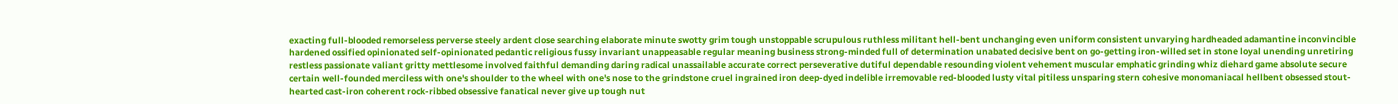exacting full-blooded remorseless perverse steely ardent close searching elaborate minute swotty grim tough unstoppable scrupulous ruthless militant hell-bent unchanging even uniform consistent unvarying hardheaded adamantine inconvincible hardened ossified opinionated self-opinionated pedantic religious fussy invariant unappeasable regular meaning business strong-minded full of determination unabated decisive bent on go-getting iron-willed set in stone loyal unending unretiring restless passionate valiant gritty mettlesome involved faithful demanding daring radical unassailable accurate correct perseverative dutiful dependable resounding violent vehement muscular emphatic grinding whiz diehard game absolute secure certain well-founded merciless with one's shoulder to the wheel with one's nose to the grindstone cruel ingrained iron deep-dyed indelible irremovable red-blooded lusty vital pitiless unsparing stern cohesive monomaniacal hellbent obsessed stout-hearted cast-iron coherent rock-ribbed obsessive fanatical never give up tough nut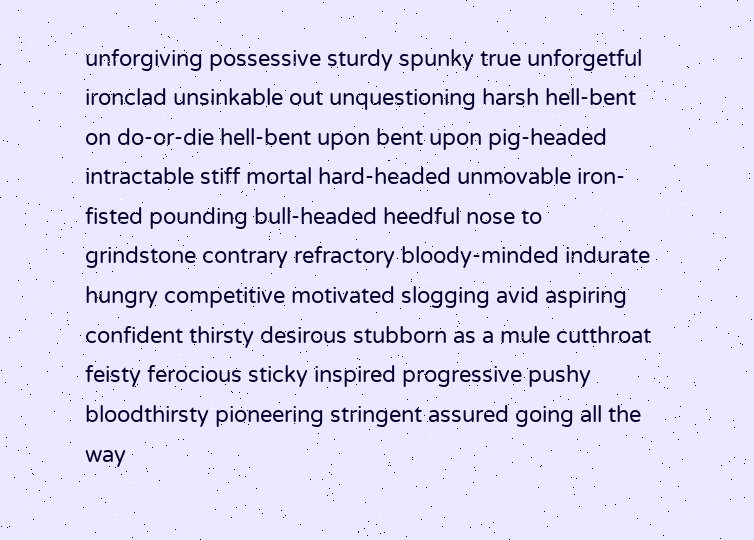unforgiving possessive sturdy spunky true unforgetful ironclad unsinkable out unquestioning harsh hell-bent on do-or-die hell-bent upon bent upon pig-headed intractable stiff mortal hard-headed unmovable iron-fisted pounding bull-headed heedful nose to grindstone contrary refractory bloody-minded indurate hungry competitive motivated slogging avid aspiring confident thirsty desirous stubborn as a mule cutthroat feisty ferocious sticky inspired progressive pushy bloodthirsty pioneering stringent assured going all the way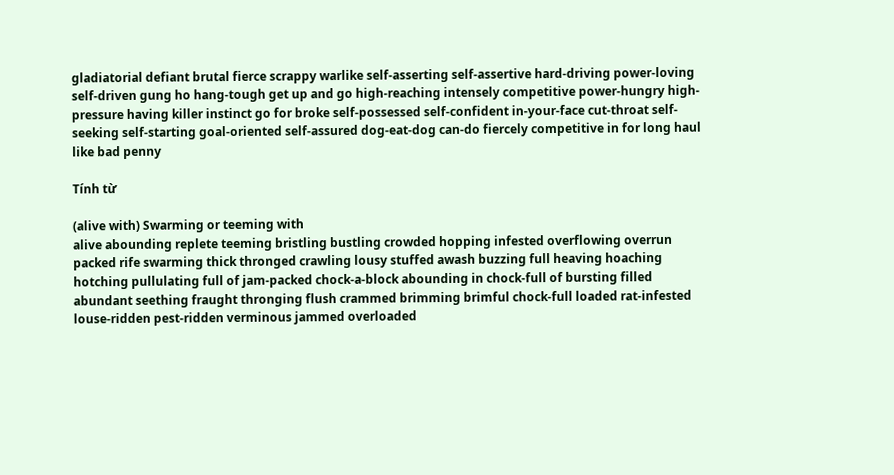gladiatorial defiant brutal fierce scrappy warlike self-asserting self-assertive hard-driving power-loving self-driven gung ho hang-tough get up and go high-reaching intensely competitive power-hungry high-pressure having killer instinct go for broke self-possessed self-confident in-your-face cut-throat self-seeking self-starting goal-oriented self-assured dog-eat-dog can-do fiercely competitive in for long haul like bad penny

Tính từ

(alive with) Swarming or teeming with
alive abounding replete teeming bristling bustling crowded hopping infested overflowing overrun packed rife swarming thick thronged crawling lousy stuffed awash buzzing full heaving hoaching hotching pullulating full of jam-packed chock-a-block abounding in chock-full of bursting filled abundant seething fraught thronging flush crammed brimming brimful chock-full loaded rat-infested louse-ridden pest-ridden verminous jammed overloaded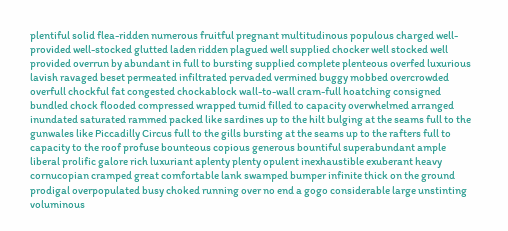plentiful solid flea-ridden numerous fruitful pregnant multitudinous populous charged well-provided well-stocked glutted laden ridden plagued well supplied chocker well stocked well provided overrun by abundant in full to bursting supplied complete plenteous overfed luxurious lavish ravaged beset permeated infiltrated pervaded vermined buggy mobbed overcrowded overfull chockful fat congested chockablock wall-to-wall cram-full hoatching consigned bundled chock flooded compressed wrapped tumid filled to capacity overwhelmed arranged inundated saturated rammed packed like sardines up to the hilt bulging at the seams full to the gunwales like Piccadilly Circus full to the gills bursting at the seams up to the rafters full to capacity to the roof profuse bounteous copious generous bountiful superabundant ample liberal prolific galore rich luxuriant aplenty plenty opulent inexhaustible exuberant heavy cornucopian cramped great comfortable lank swamped bumper infinite thick on the ground prodigal overpopulated busy choked running over no end a gogo considerable large unstinting voluminous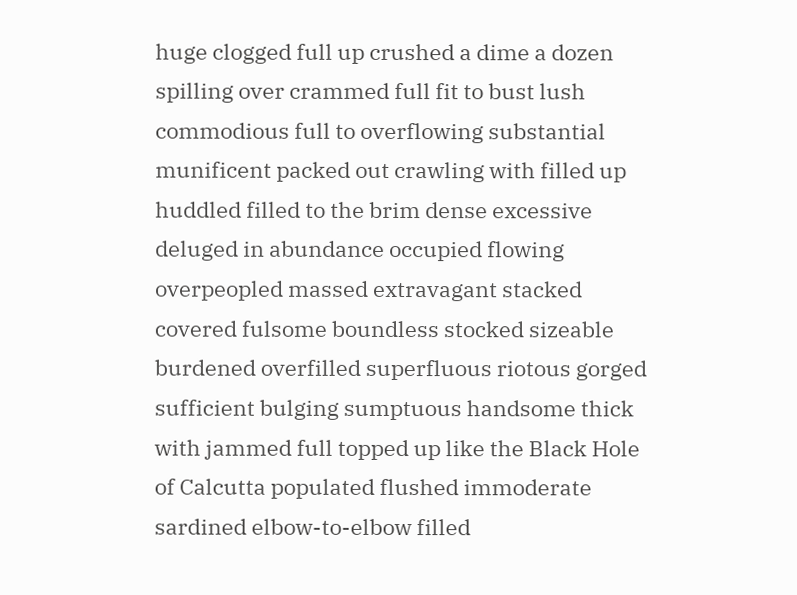huge clogged full up crushed a dime a dozen spilling over crammed full fit to bust lush commodious full to overflowing substantial munificent packed out crawling with filled up huddled filled to the brim dense excessive deluged in abundance occupied flowing overpeopled massed extravagant stacked covered fulsome boundless stocked sizeable burdened overfilled superfluous riotous gorged sufficient bulging sumptuous handsome thick with jammed full topped up like the Black Hole of Calcutta populated flushed immoderate sardined elbow-to-elbow filled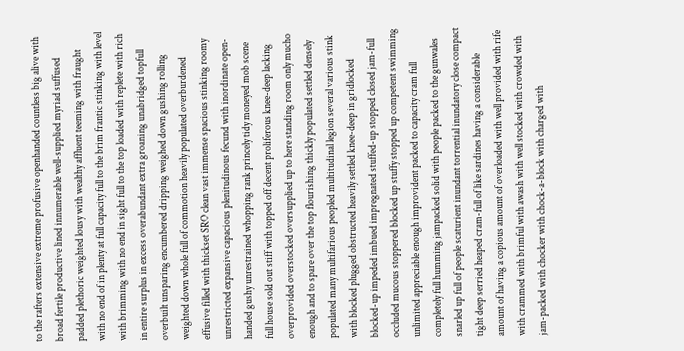to the rafters extensive extreme profusive openhanded countless big alive with broad fertile productive lined innumerable well-supplied myriad suffused padded plethoric weighted lousy with wealthy affluent teeming with fraught with no end of in plenty at full capacity full to the brim frantic stinking with level with brimming with no end in sight full to the top loaded with replete with rich in entire surplus in excess overabundant extra groaning unabridged topfull overbuilt unsparing encumbered dripping weighed down gushing rolling weighted down whole full of commotion heavily populated overburdened effusive filled with thickset SRO clean vast immense spacious stinking roomy unrestricted expansive capacious plenitudinous fecund with inordinate open-handed gushy unrestrained whopping rank princely tidy moneyed mob scene full house sold out stiff with topped off decent proliferous knee-deep lacking overprovided overstocked oversupplied up to here standing room only mucho enough and to spare over the top flourishing thickly populated settled densely populated many multifarious peopled multitudinal legion several various stink with blocked plugged obstructed heavily settled knee-deep in gridlocked blocked-up impeded imbued impregnated stuffed-up stopped closed jam-full occluded mucous stoppered blocked up stuffy stopped up competent swimming unlimited appreciable enough improvident packed to capacity cram full completely full humming jampacked solid with people packed to the gunwales snarled up full of people scaturient inundant torrential inundatory close compact tight deep serried heaped cram-full of like sardines having a considerable amount of having a copious amount of overloaded with well provided with rife with crammed with brimful with awash with well stocked with crowded with jam-packed with chocker with chock-a-block with charged with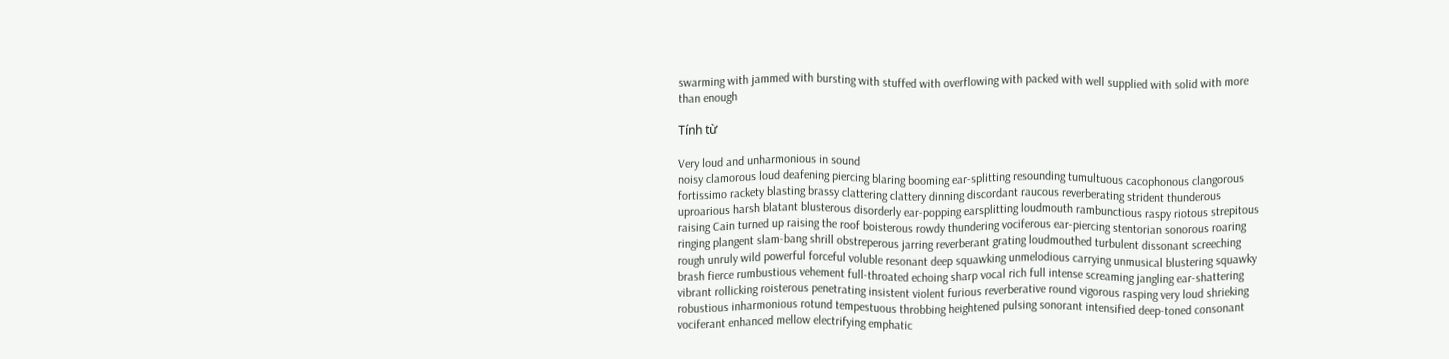swarming with jammed with bursting with stuffed with overflowing with packed with well supplied with solid with more than enough

Tính từ

Very loud and unharmonious in sound
noisy clamorous loud deafening piercing blaring booming ear-splitting resounding tumultuous cacophonous clangorous fortissimo rackety blasting brassy clattering clattery dinning discordant raucous reverberating strident thunderous uproarious harsh blatant blusterous disorderly ear-popping earsplitting loudmouth rambunctious raspy riotous strepitous raising Cain turned up raising the roof boisterous rowdy thundering vociferous ear-piercing stentorian sonorous roaring ringing plangent slam-bang shrill obstreperous jarring reverberant grating loudmouthed turbulent dissonant screeching rough unruly wild powerful forceful voluble resonant deep squawking unmelodious carrying unmusical blustering squawky brash fierce rumbustious vehement full-throated echoing sharp vocal rich full intense screaming jangling ear-shattering vibrant rollicking roisterous penetrating insistent violent furious reverberative round vigorous rasping very loud shrieking robustious inharmonious rotund tempestuous throbbing heightened pulsing sonorant intensified deep-toned consonant vociferant enhanced mellow electrifying emphatic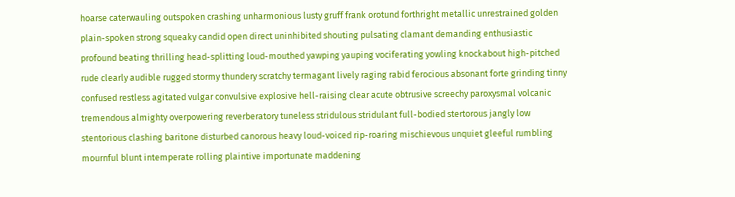hoarse caterwauling outspoken crashing unharmonious lusty gruff frank orotund forthright metallic unrestrained golden plain-spoken strong squeaky candid open direct uninhibited shouting pulsating clamant demanding enthusiastic profound beating thrilling head-splitting loud-mouthed yawping yauping vociferating yowling knockabout high-pitched rude clearly audible rugged stormy thundery scratchy termagant lively raging rabid ferocious absonant forte grinding tinny confused restless agitated vulgar convulsive explosive hell-raising clear acute obtrusive screechy paroxysmal volcanic tremendous almighty overpowering reverberatory tuneless stridulous stridulant full-bodied stertorous jangly low stentorious clashing baritone disturbed canorous heavy loud-voiced rip-roaring mischievous unquiet gleeful rumbling mournful blunt intemperate rolling plaintive importunate maddening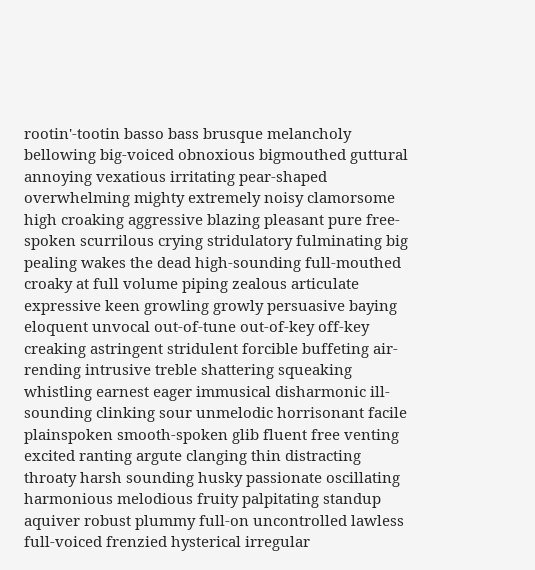rootin'-tootin basso bass brusque melancholy bellowing big-voiced obnoxious bigmouthed guttural annoying vexatious irritating pear-shaped overwhelming mighty extremely noisy clamorsome high croaking aggressive blazing pleasant pure free-spoken scurrilous crying stridulatory fulminating big pealing wakes the dead high-sounding full-mouthed croaky at full volume piping zealous articulate expressive keen growling growly persuasive baying eloquent unvocal out-of-tune out-of-key off-key creaking astringent stridulent forcible buffeting air-rending intrusive treble shattering squeaking whistling earnest eager immusical disharmonic ill-sounding clinking sour unmelodic horrisonant facile plainspoken smooth-spoken glib fluent free venting excited ranting argute clanging thin distracting throaty harsh sounding husky passionate oscillating harmonious melodious fruity palpitating standup aquiver robust plummy full-on uncontrolled lawless full-voiced frenzied hysterical irregular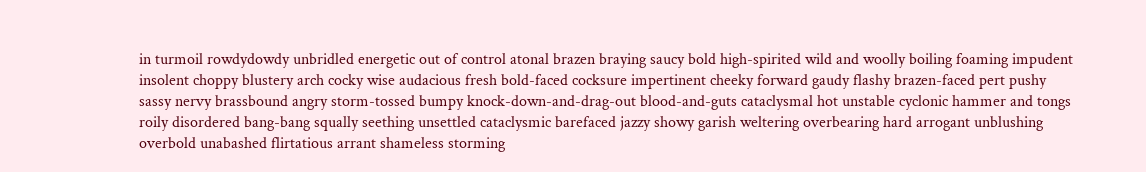in turmoil rowdydowdy unbridled energetic out of control atonal brazen braying saucy bold high-spirited wild and woolly boiling foaming impudent insolent choppy blustery arch cocky wise audacious fresh bold-faced cocksure impertinent cheeky forward gaudy flashy brazen-faced pert pushy sassy nervy brassbound angry storm-tossed bumpy knock-down-and-drag-out blood-and-guts cataclysmal hot unstable cyclonic hammer and tongs roily disordered bang-bang squally seething unsettled cataclysmic barefaced jazzy showy garish weltering overbearing hard arrogant unblushing overbold unabashed flirtatious arrant shameless storming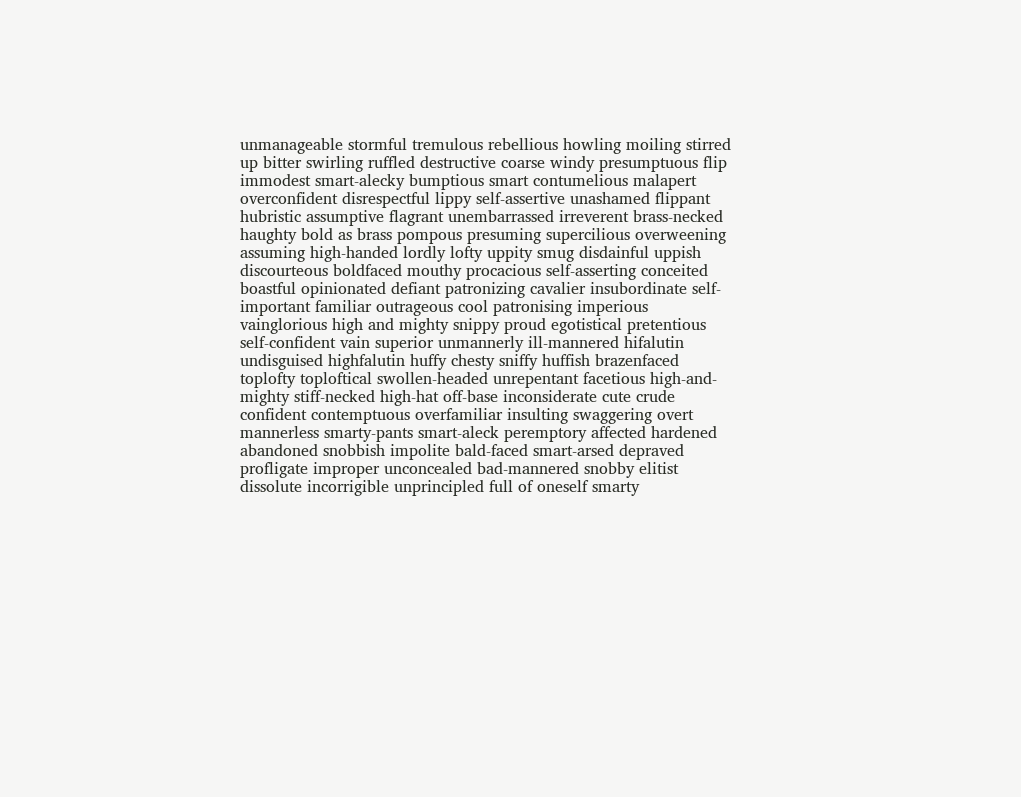unmanageable stormful tremulous rebellious howling moiling stirred up bitter swirling ruffled destructive coarse windy presumptuous flip immodest smart-alecky bumptious smart contumelious malapert overconfident disrespectful lippy self-assertive unashamed flippant hubristic assumptive flagrant unembarrassed irreverent brass-necked haughty bold as brass pompous presuming supercilious overweening assuming high-handed lordly lofty uppity smug disdainful uppish discourteous boldfaced mouthy procacious self-asserting conceited boastful opinionated defiant patronizing cavalier insubordinate self-important familiar outrageous cool patronising imperious vainglorious high and mighty snippy proud egotistical pretentious self-confident vain superior unmannerly ill-mannered hifalutin undisguised highfalutin huffy chesty sniffy huffish brazenfaced toplofty toploftical swollen-headed unrepentant facetious high-and-mighty stiff-necked high-hat off-base inconsiderate cute crude confident contemptuous overfamiliar insulting swaggering overt mannerless smarty-pants smart-aleck peremptory affected hardened abandoned snobbish impolite bald-faced smart-arsed depraved profligate improper unconcealed bad-mannered snobby elitist dissolute incorrigible unprincipled full of oneself smarty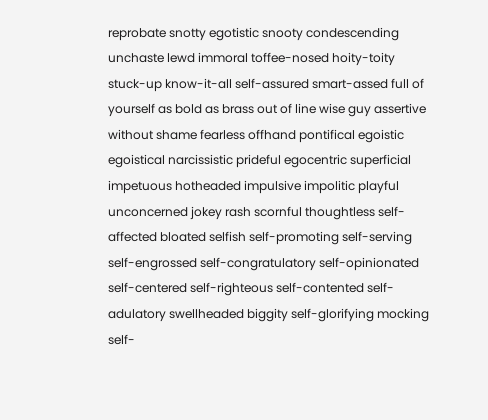reprobate snotty egotistic snooty condescending unchaste lewd immoral toffee-nosed hoity-toity stuck-up know-it-all self-assured smart-assed full of yourself as bold as brass out of line wise guy assertive without shame fearless offhand pontifical egoistic egoistical narcissistic prideful egocentric superficial impetuous hotheaded impulsive impolitic playful unconcerned jokey rash scornful thoughtless self-affected bloated selfish self-promoting self-serving self-engrossed self-congratulatory self-opinionated self-centered self-righteous self-contented self-adulatory swellheaded biggity self-glorifying mocking self-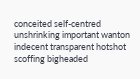conceited self-centred unshrinking important wanton indecent transparent hotshot scoffing bigheaded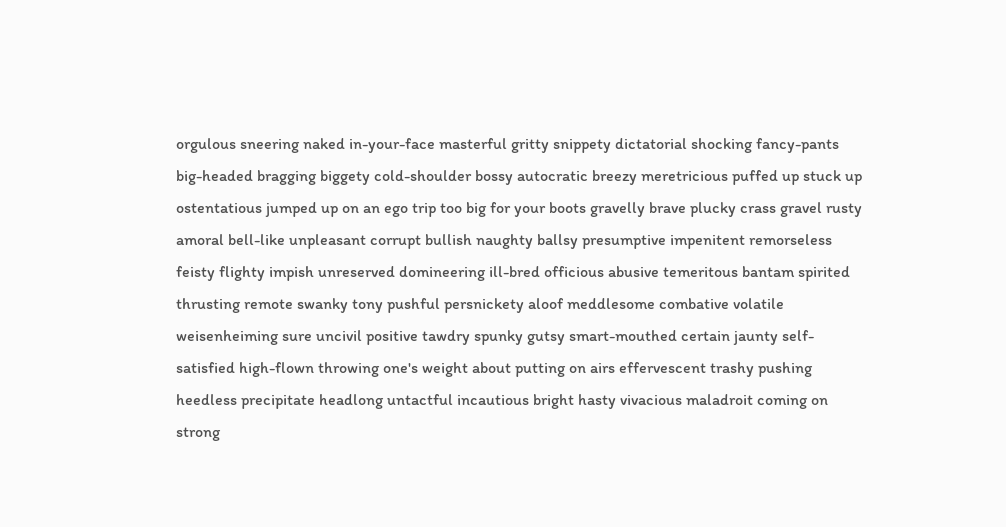orgulous sneering naked in-your-face masterful gritty snippety dictatorial shocking fancy-pants big-headed bragging biggety cold-shoulder bossy autocratic breezy meretricious puffed up stuck up ostentatious jumped up on an ego trip too big for your boots gravelly brave plucky crass gravel rusty amoral bell-like unpleasant corrupt bullish naughty ballsy presumptive impenitent remorseless feisty flighty impish unreserved domineering ill-bred officious abusive temeritous bantam spirited thrusting remote swanky tony pushful persnickety aloof meddlesome combative volatile weisenheiming sure uncivil positive tawdry spunky gutsy smart-mouthed certain jaunty self-satisfied high-flown throwing one's weight about putting on airs effervescent trashy pushing heedless precipitate headlong untactful incautious bright hasty vivacious maladroit coming on strong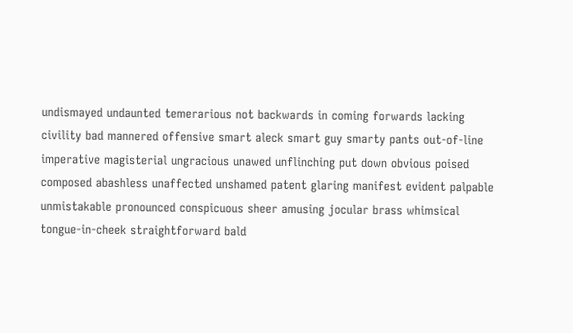undismayed undaunted temerarious not backwards in coming forwards lacking civility bad mannered offensive smart aleck smart guy smarty pants out-of-line imperative magisterial ungracious unawed unflinching put down obvious poised composed abashless unaffected unshamed patent glaring manifest evident palpable unmistakable pronounced conspicuous sheer amusing jocular brass whimsical tongue-in-cheek straightforward bald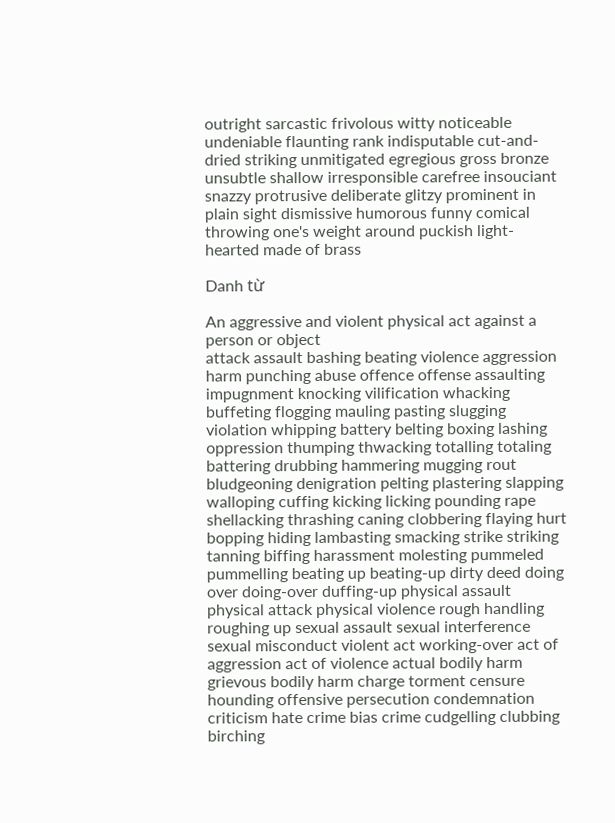outright sarcastic frivolous witty noticeable undeniable flaunting rank indisputable cut-and-dried striking unmitigated egregious gross bronze unsubtle shallow irresponsible carefree insouciant snazzy protrusive deliberate glitzy prominent in plain sight dismissive humorous funny comical throwing one's weight around puckish light-hearted made of brass

Danh từ

An aggressive and violent physical act against a person or object
attack assault bashing beating violence aggression harm punching abuse offence offense assaulting impugnment knocking vilification whacking buffeting flogging mauling pasting slugging violation whipping battery belting boxing lashing oppression thumping thwacking totalling totaling battering drubbing hammering mugging rout bludgeoning denigration pelting plastering slapping walloping cuffing kicking licking pounding rape shellacking thrashing caning clobbering flaying hurt bopping hiding lambasting smacking strike striking tanning biffing harassment molesting pummeled pummelling beating up beating-up dirty deed doing over doing-over duffing-up physical assault physical attack physical violence rough handling roughing up sexual assault sexual interference sexual misconduct violent act working-over act of aggression act of violence actual bodily harm grievous bodily harm charge torment censure hounding offensive persecution condemnation criticism hate crime bias crime cudgelling clubbing birching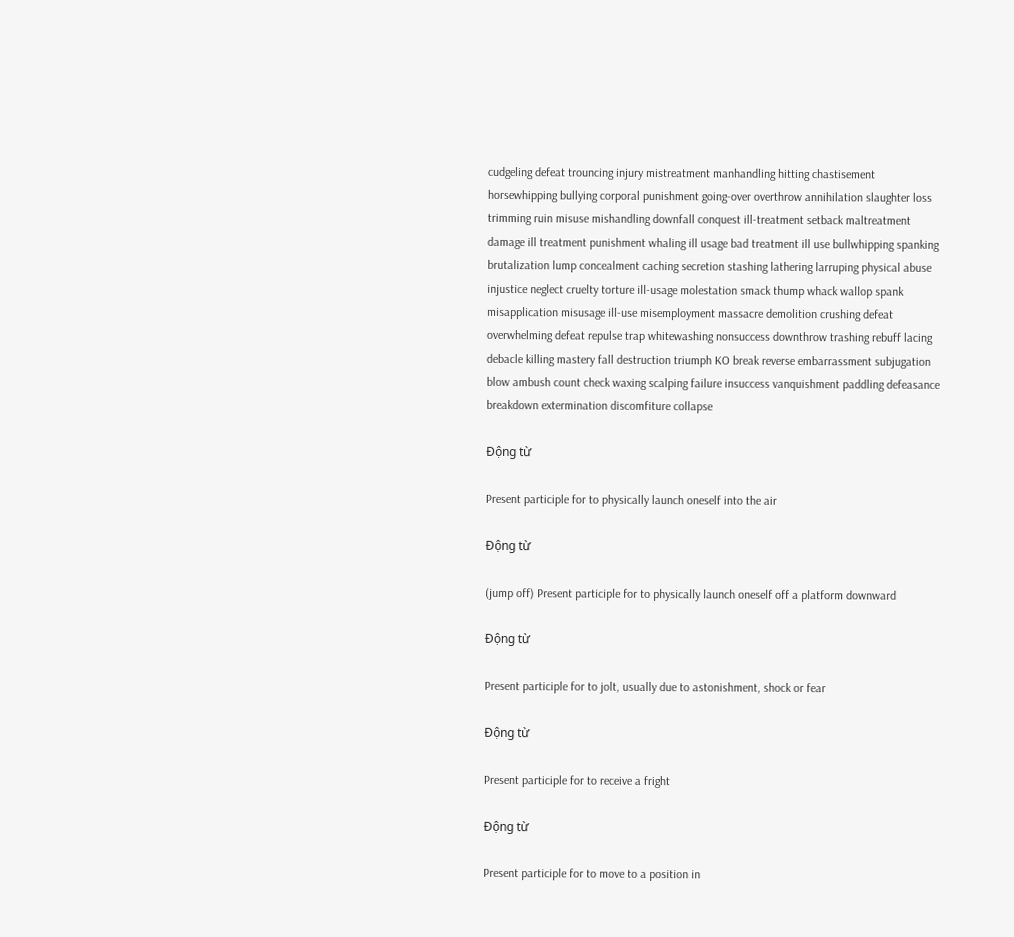cudgeling defeat trouncing injury mistreatment manhandling hitting chastisement horsewhipping bullying corporal punishment going-over overthrow annihilation slaughter loss trimming ruin misuse mishandling downfall conquest ill-treatment setback maltreatment damage ill treatment punishment whaling ill usage bad treatment ill use bullwhipping spanking brutalization lump concealment caching secretion stashing lathering larruping physical abuse injustice neglect cruelty torture ill-usage molestation smack thump whack wallop spank misapplication misusage ill-use misemployment massacre demolition crushing defeat overwhelming defeat repulse trap whitewashing nonsuccess downthrow trashing rebuff lacing debacle killing mastery fall destruction triumph KO break reverse embarrassment subjugation blow ambush count check waxing scalping failure insuccess vanquishment paddling defeasance breakdown extermination discomfiture collapse

Động từ

Present participle for to physically launch oneself into the air

Động từ

(jump off) Present participle for to physically launch oneself off a platform downward

Động từ

Present participle for to jolt, usually due to astonishment, shock or fear

Động từ

Present participle for to receive a fright

Động từ

Present participle for to move to a position in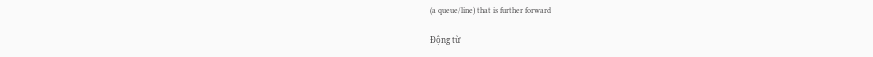(a queue/line) that is further forward

Động từ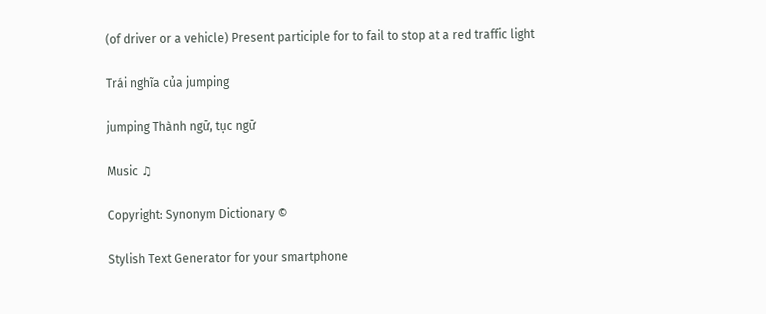(of driver or a vehicle) Present participle for to fail to stop at a red traffic light

Trái nghĩa của jumping

jumping Thành ngữ, tục ngữ

Music ♫

Copyright: Synonym Dictionary ©

Stylish Text Generator for your smartphone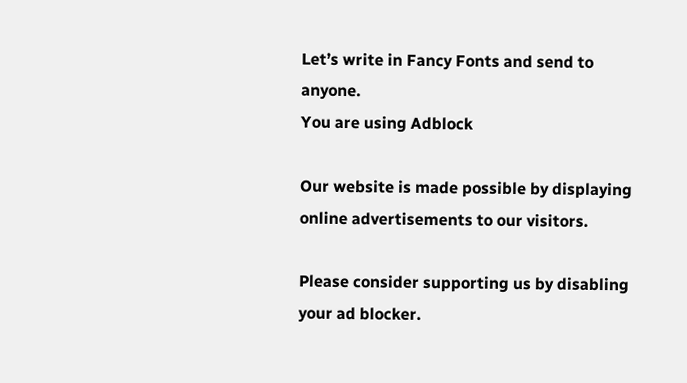Let’s write in Fancy Fonts and send to anyone.
You are using Adblock

Our website is made possible by displaying online advertisements to our visitors.

Please consider supporting us by disabling your ad blocker.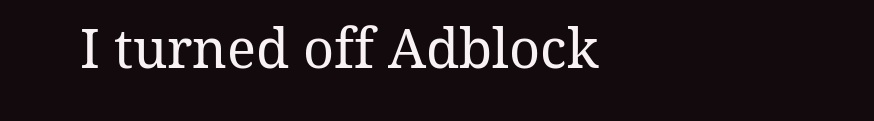I turned off Adblock